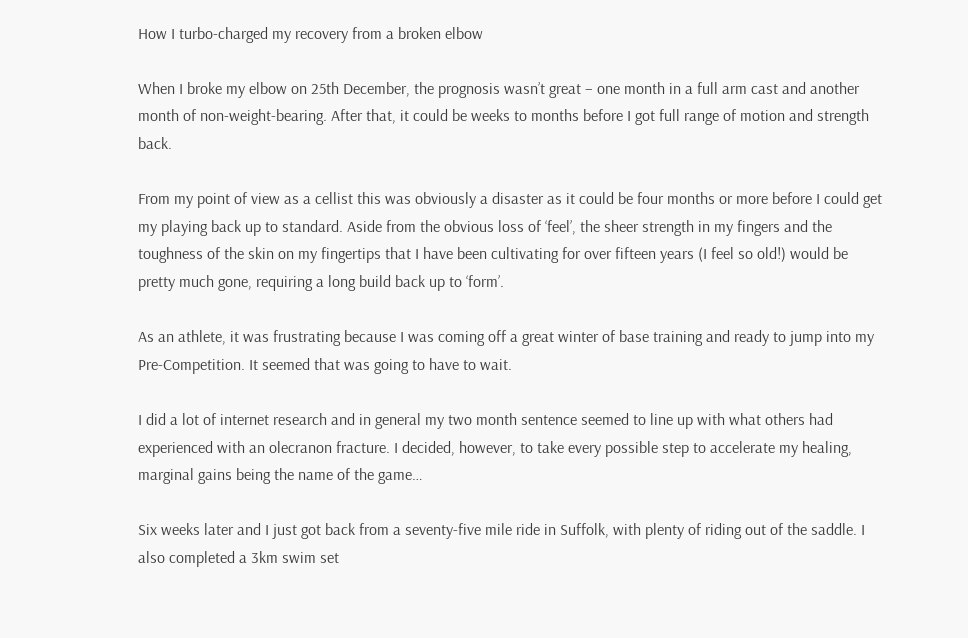How I turbo-charged my recovery from a broken elbow

When I broke my elbow on 25th December, the prognosis wasn’t great – one month in a full arm cast and another month of non-weight-bearing. After that, it could be weeks to months before I got full range of motion and strength back.

From my point of view as a cellist this was obviously a disaster as it could be four months or more before I could get my playing back up to standard. Aside from the obvious loss of ‘feel’, the sheer strength in my fingers and the toughness of the skin on my fingertips that I have been cultivating for over fifteen years (I feel so old!) would be pretty much gone, requiring a long build back up to ‘form’.

As an athlete, it was frustrating because I was coming off a great winter of base training and ready to jump into my Pre-Competition. It seemed that was going to have to wait.

I did a lot of internet research and in general my two month sentence seemed to line up with what others had experienced with an olecranon fracture. I decided, however, to take every possible step to accelerate my healing, marginal gains being the name of the game…

Six weeks later and I just got back from a seventy-five mile ride in Suffolk, with plenty of riding out of the saddle. I also completed a 3km swim set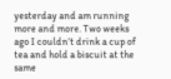yesterday and am running more and more. Two weeks ago I couldn’t drink a cup of tea and hold a biscuit at the same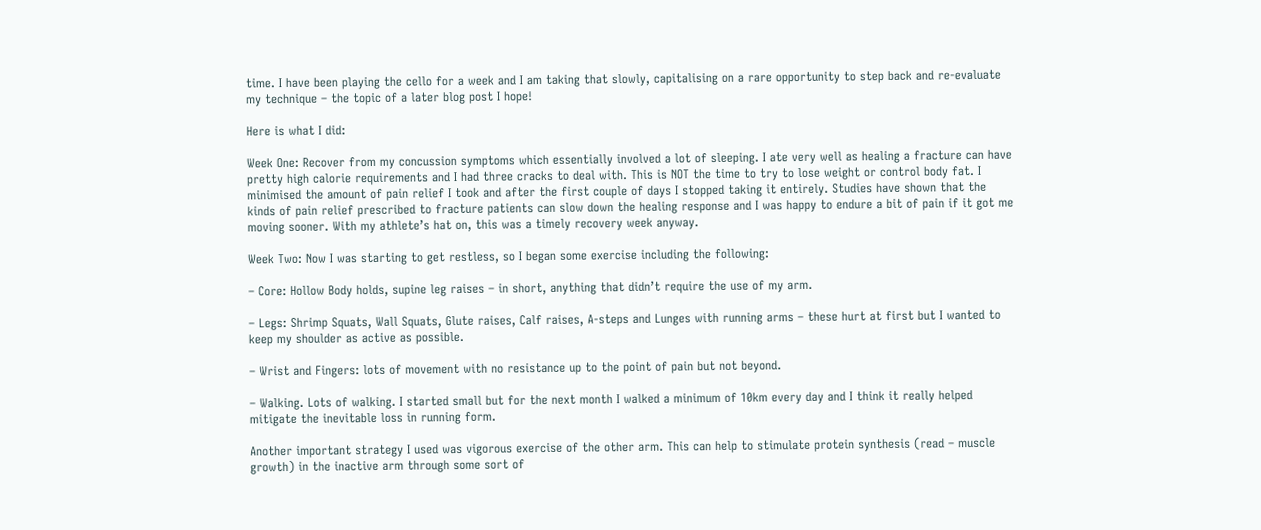time. I have been playing the cello for a week and I am taking that slowly, capitalising on a rare opportunity to step back and re-evaluate my technique – the topic of a later blog post I hope!

Here is what I did:

Week One: Recover from my concussion symptoms which essentially involved a lot of sleeping. I ate very well as healing a fracture can have pretty high calorie requirements and I had three cracks to deal with. This is NOT the time to try to lose weight or control body fat. I minimised the amount of pain relief I took and after the first couple of days I stopped taking it entirely. Studies have shown that the kinds of pain relief prescribed to fracture patients can slow down the healing response and I was happy to endure a bit of pain if it got me moving sooner. With my athlete’s hat on, this was a timely recovery week anyway.

Week Two: Now I was starting to get restless, so I began some exercise including the following:

– Core: Hollow Body holds, supine leg raises – in short, anything that didn’t require the use of my arm.

– Legs: Shrimp Squats, Wall Squats, Glute raises, Calf raises, A-steps and Lunges with running arms – these hurt at first but I wanted to keep my shoulder as active as possible.

– Wrist and Fingers: lots of movement with no resistance up to the point of pain but not beyond.

– Walking. Lots of walking. I started small but for the next month I walked a minimum of 10km every day and I think it really helped mitigate the inevitable loss in running form.

Another important strategy I used was vigorous exercise of the other arm. This can help to stimulate protein synthesis (read – muscle growth) in the inactive arm through some sort of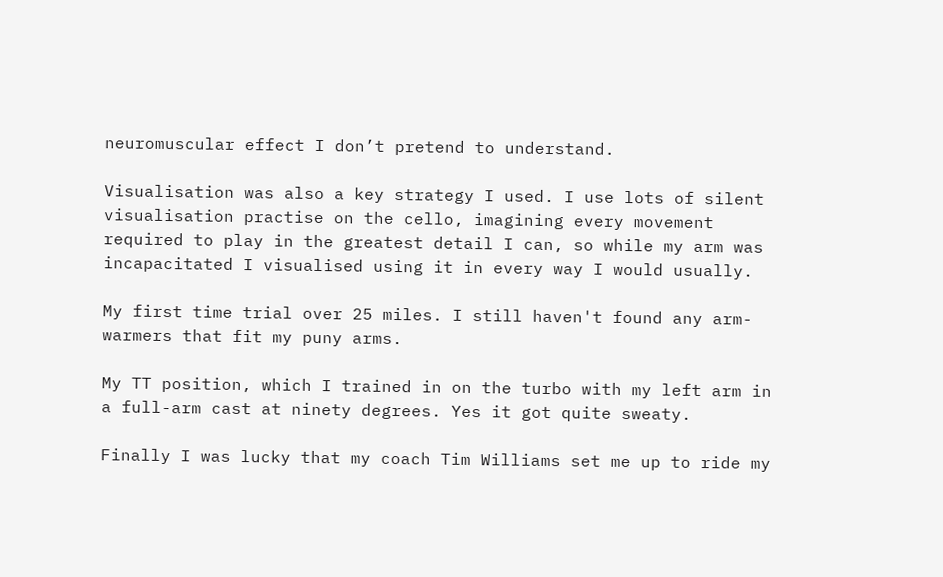neuromuscular effect I don’t pretend to understand.

Visualisation was also a key strategy I used. I use lots of silent visualisation practise on the cello, imagining every movement required to play in the greatest detail I can, so while my arm was incapacitated I visualised using it in every way I would usually.

My first time trial over 25 miles. I still haven't found any arm-warmers that fit my puny arms.

My TT position, which I trained in on the turbo with my left arm in a full-arm cast at ninety degrees. Yes it got quite sweaty.

Finally I was lucky that my coach Tim Williams set me up to ride my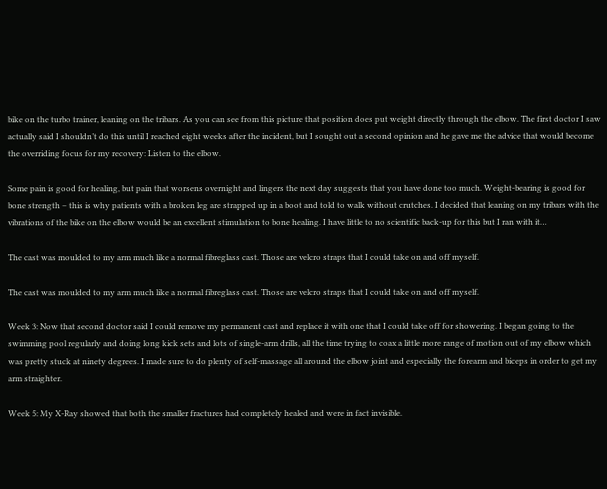bike on the turbo trainer, leaning on the tribars. As you can see from this picture that position does put weight directly through the elbow. The first doctor I saw actually said I shouldn’t do this until I reached eight weeks after the incident, but I sought out a second opinion and he gave me the advice that would become the overriding focus for my recovery: Listen to the elbow.

Some pain is good for healing, but pain that worsens overnight and lingers the next day suggests that you have done too much. Weight-bearing is good for bone strength – this is why patients with a broken leg are strapped up in a boot and told to walk without crutches. I decided that leaning on my tribars with the vibrations of the bike on the elbow would be an excellent stimulation to bone healing. I have little to no scientific back-up for this but I ran with it…

The cast was moulded to my arm much like a normal fibreglass cast. Those are velcro straps that I could take on and off myself.

The cast was moulded to my arm much like a normal fibreglass cast. Those are velcro straps that I could take on and off myself.

Week 3: Now that second doctor said I could remove my permanent cast and replace it with one that I could take off for showering. I began going to the swimming pool regularly and doing long kick sets and lots of single-arm drills, all the time trying to coax a little more range of motion out of my elbow which was pretty stuck at ninety degrees. I made sure to do plenty of self-massage all around the elbow joint and especially the forearm and biceps in order to get my arm straighter.

Week 5: My X-Ray showed that both the smaller fractures had completely healed and were in fact invisible.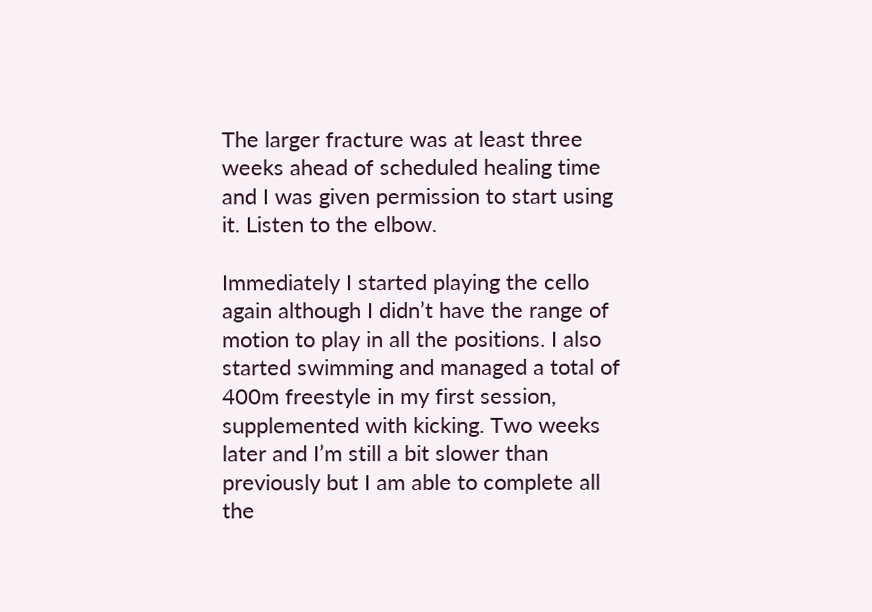The larger fracture was at least three weeks ahead of scheduled healing time and I was given permission to start using it. Listen to the elbow.

Immediately I started playing the cello again although I didn’t have the range of motion to play in all the positions. I also started swimming and managed a total of 400m freestyle in my first session, supplemented with kicking. Two weeks later and I’m still a bit slower than previously but I am able to complete all the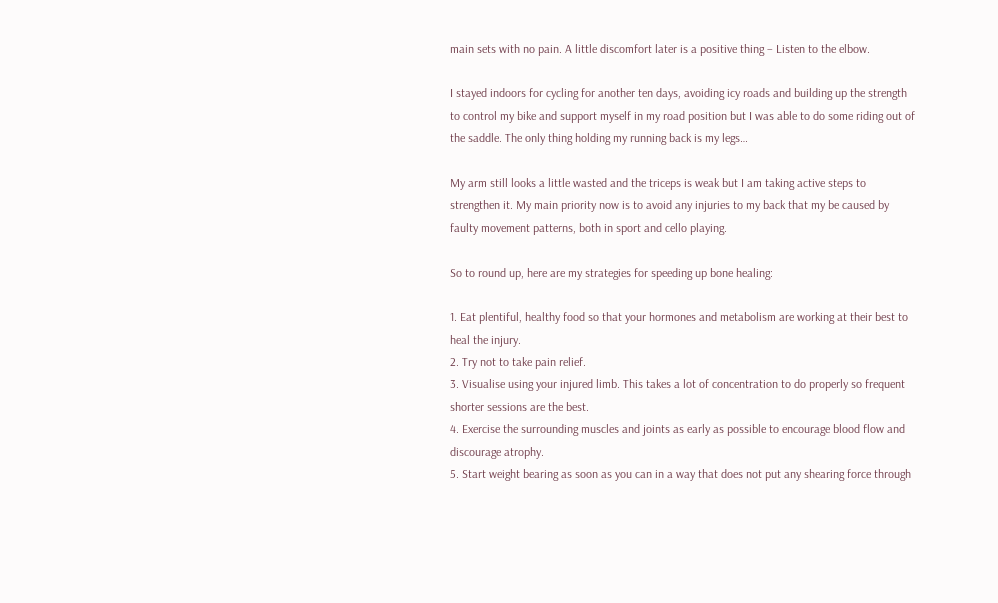main sets with no pain. A little discomfort later is a positive thing – Listen to the elbow.

I stayed indoors for cycling for another ten days, avoiding icy roads and building up the strength to control my bike and support myself in my road position but I was able to do some riding out of the saddle. The only thing holding my running back is my legs…

My arm still looks a little wasted and the triceps is weak but I am taking active steps to strengthen it. My main priority now is to avoid any injuries to my back that my be caused by faulty movement patterns, both in sport and cello playing.

So to round up, here are my strategies for speeding up bone healing:

1. Eat plentiful, healthy food so that your hormones and metabolism are working at their best to heal the injury.
2. Try not to take pain relief.
3. Visualise using your injured limb. This takes a lot of concentration to do properly so frequent shorter sessions are the best.
4. Exercise the surrounding muscles and joints as early as possible to encourage blood flow and discourage atrophy.
5. Start weight bearing as soon as you can in a way that does not put any shearing force through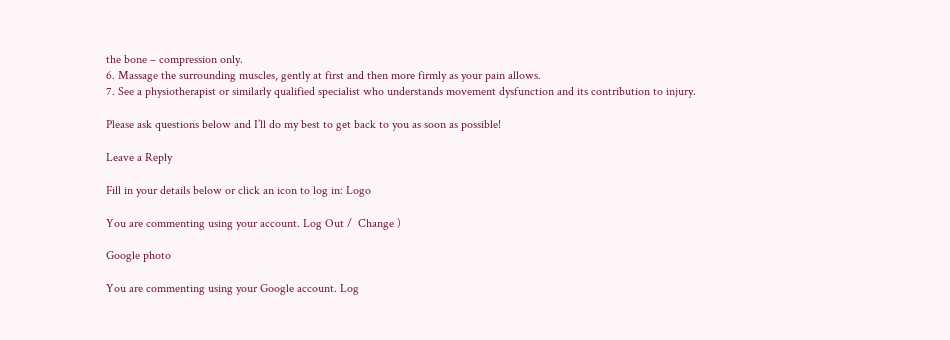the bone – compression only.
6. Massage the surrounding muscles, gently at first and then more firmly as your pain allows.
7. See a physiotherapist or similarly qualified specialist who understands movement dysfunction and its contribution to injury.

Please ask questions below and I’ll do my best to get back to you as soon as possible!

Leave a Reply

Fill in your details below or click an icon to log in: Logo

You are commenting using your account. Log Out /  Change )

Google photo

You are commenting using your Google account. Log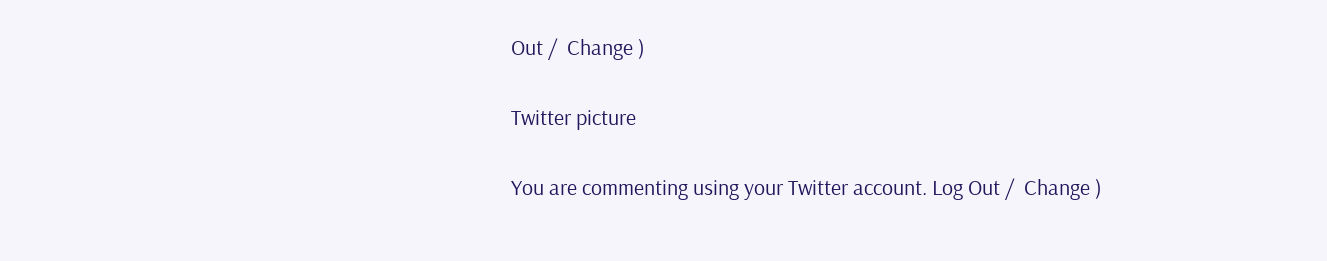Out /  Change )

Twitter picture

You are commenting using your Twitter account. Log Out /  Change )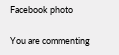Facebook photo

You are commenting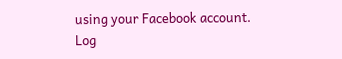using your Facebook account. Log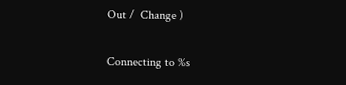Out /  Change )

Connecting to %s